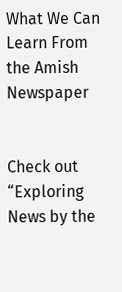What We Can Learn From the Amish Newspaper


Check out “Exploring News by the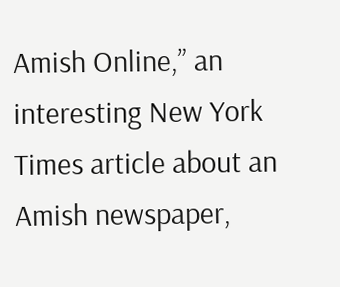Amish Online,” an interesting New York Times article about an Amish newspaper,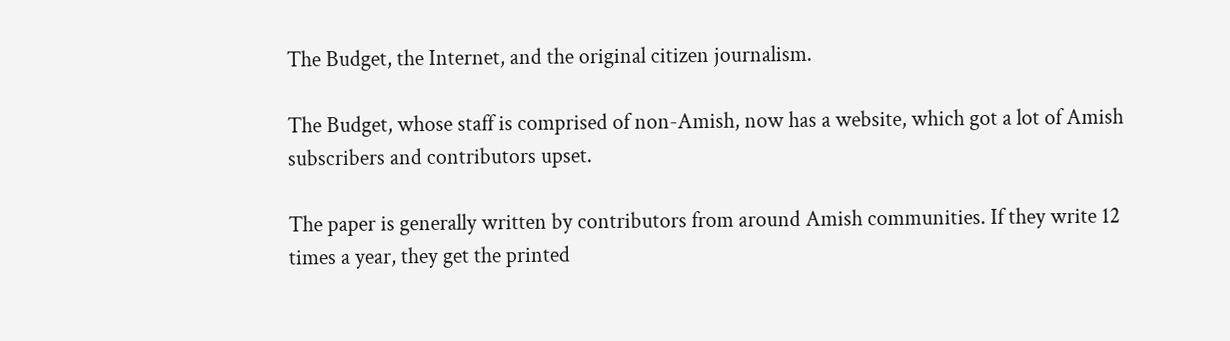The Budget, the Internet, and the original citizen journalism.

The Budget, whose staff is comprised of non-Amish, now has a website, which got a lot of Amish subscribers and contributors upset.

The paper is generally written by contributors from around Amish communities. If they write 12 times a year, they get the printed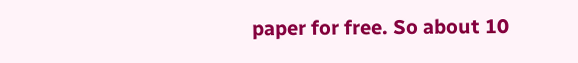paper for free. So about 10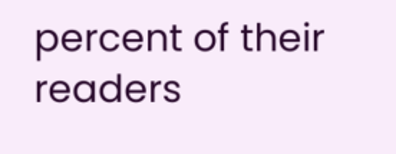percent of their readers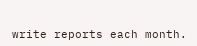write reports each month.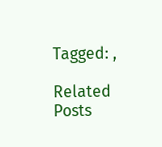Tagged: ,

Related Posts